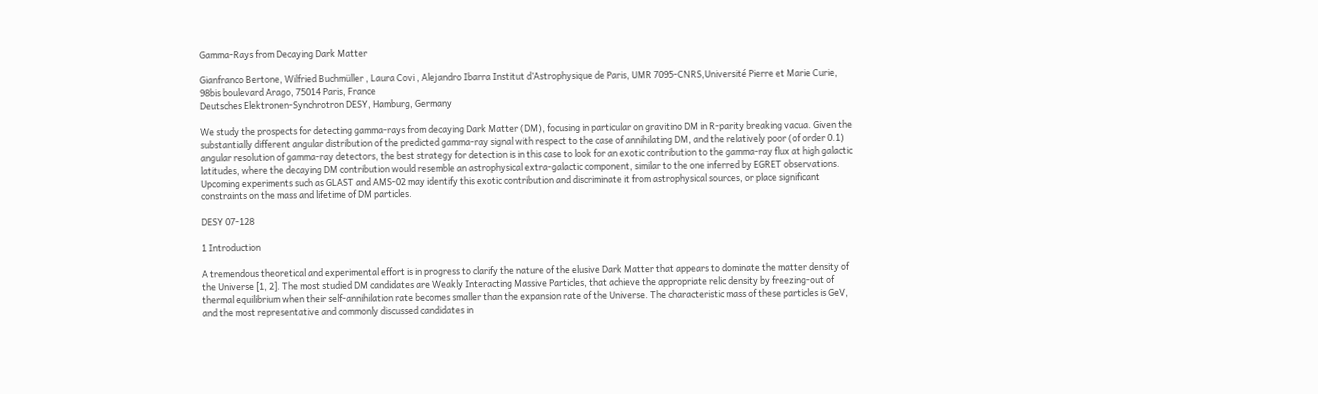Gamma-Rays from Decaying Dark Matter

Gianfranco Bertone, Wilfried Buchmüller , Laura Covi , Alejandro Ibarra Institut d’Astrophysique de Paris, UMR 7095-CNRS,Université Pierre et Marie Curie, 98bis boulevard Arago, 75014 Paris, France
Deutsches Elektronen-Synchrotron DESY, Hamburg, Germany

We study the prospects for detecting gamma-rays from decaying Dark Matter (DM), focusing in particular on gravitino DM in R-parity breaking vacua. Given the substantially different angular distribution of the predicted gamma-ray signal with respect to the case of annihilating DM, and the relatively poor (of order 0.1) angular resolution of gamma-ray detectors, the best strategy for detection is in this case to look for an exotic contribution to the gamma-ray flux at high galactic latitudes, where the decaying DM contribution would resemble an astrophysical extra-galactic component, similar to the one inferred by EGRET observations. Upcoming experiments such as GLAST and AMS-02 may identify this exotic contribution and discriminate it from astrophysical sources, or place significant constraints on the mass and lifetime of DM particles.

DESY 07-128

1 Introduction

A tremendous theoretical and experimental effort is in progress to clarify the nature of the elusive Dark Matter that appears to dominate the matter density of the Universe [1, 2]. The most studied DM candidates are Weakly Interacting Massive Particles, that achieve the appropriate relic density by freezing-out of thermal equilibrium when their self-annihilation rate becomes smaller than the expansion rate of the Universe. The characteristic mass of these particles is GeV, and the most representative and commonly discussed candidates in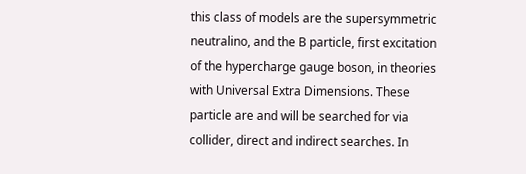this class of models are the supersymmetric neutralino, and the B particle, first excitation of the hypercharge gauge boson, in theories with Universal Extra Dimensions. These particle are and will be searched for via collider, direct and indirect searches. In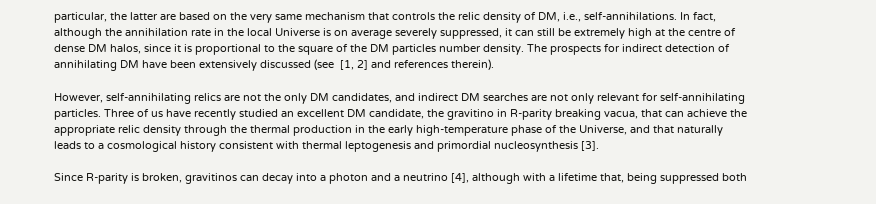particular, the latter are based on the very same mechanism that controls the relic density of DM, i.e., self-annihilations. In fact, although the annihilation rate in the local Universe is on average severely suppressed, it can still be extremely high at the centre of dense DM halos, since it is proportional to the square of the DM particles number density. The prospects for indirect detection of annihilating DM have been extensively discussed (see  [1, 2] and references therein).

However, self-annihilating relics are not the only DM candidates, and indirect DM searches are not only relevant for self-annihilating particles. Three of us have recently studied an excellent DM candidate, the gravitino in R-parity breaking vacua, that can achieve the appropriate relic density through the thermal production in the early high-temperature phase of the Universe, and that naturally leads to a cosmological history consistent with thermal leptogenesis and primordial nucleosynthesis [3].

Since R-parity is broken, gravitinos can decay into a photon and a neutrino [4], although with a lifetime that, being suppressed both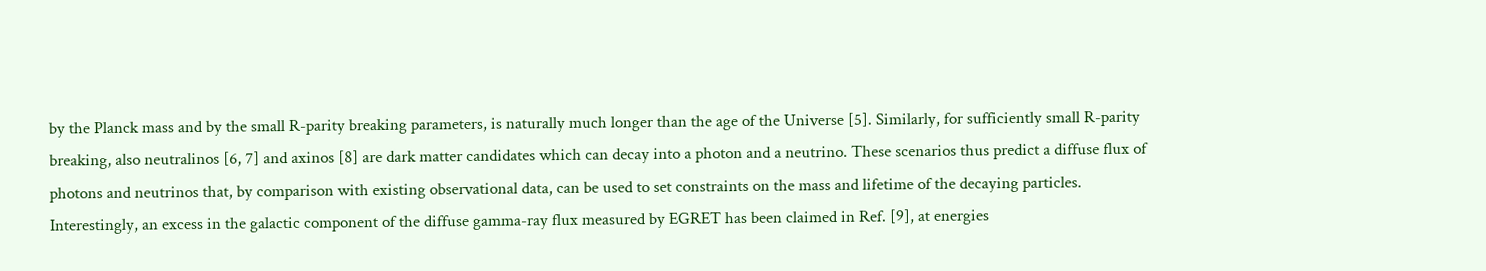by the Planck mass and by the small R-parity breaking parameters, is naturally much longer than the age of the Universe [5]. Similarly, for sufficiently small R-parity breaking, also neutralinos [6, 7] and axinos [8] are dark matter candidates which can decay into a photon and a neutrino. These scenarios thus predict a diffuse flux of photons and neutrinos that, by comparison with existing observational data, can be used to set constraints on the mass and lifetime of the decaying particles. Interestingly, an excess in the galactic component of the diffuse gamma-ray flux measured by EGRET has been claimed in Ref. [9], at energies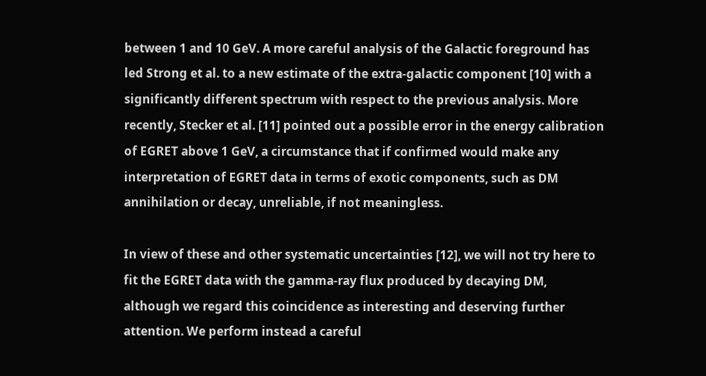between 1 and 10 GeV. A more careful analysis of the Galactic foreground has led Strong et al. to a new estimate of the extra-galactic component [10] with a significantly different spectrum with respect to the previous analysis. More recently, Stecker et al. [11] pointed out a possible error in the energy calibration of EGRET above 1 GeV, a circumstance that if confirmed would make any interpretation of EGRET data in terms of exotic components, such as DM annihilation or decay, unreliable, if not meaningless.

In view of these and other systematic uncertainties [12], we will not try here to fit the EGRET data with the gamma-ray flux produced by decaying DM, although we regard this coincidence as interesting and deserving further attention. We perform instead a careful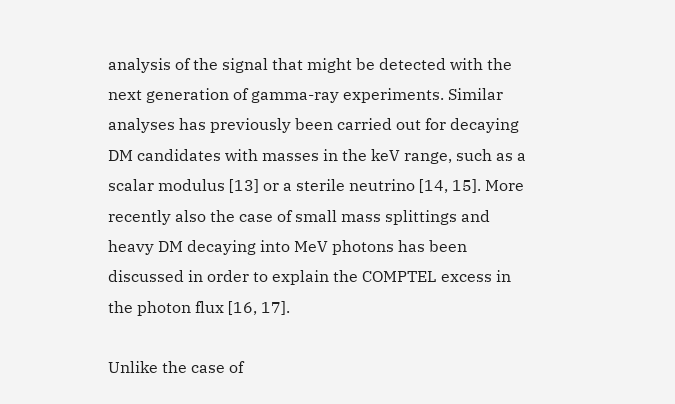analysis of the signal that might be detected with the next generation of gamma-ray experiments. Similar analyses has previously been carried out for decaying DM candidates with masses in the keV range, such as a scalar modulus [13] or a sterile neutrino [14, 15]. More recently also the case of small mass splittings and heavy DM decaying into MeV photons has been discussed in order to explain the COMPTEL excess in the photon flux [16, 17].

Unlike the case of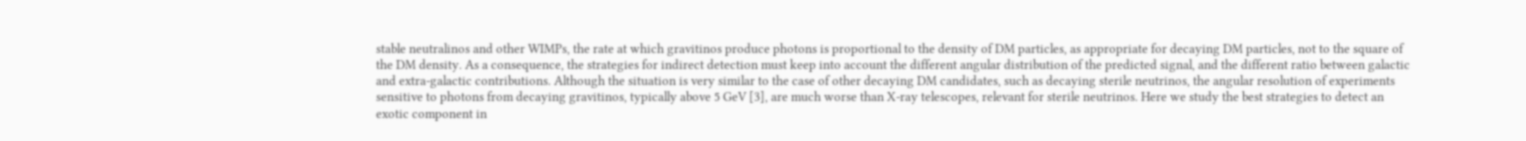stable neutralinos and other WIMPs, the rate at which gravitinos produce photons is proportional to the density of DM particles, as appropriate for decaying DM particles, not to the square of the DM density. As a consequence, the strategies for indirect detection must keep into account the different angular distribution of the predicted signal, and the different ratio between galactic and extra-galactic contributions. Although the situation is very similar to the case of other decaying DM candidates, such as decaying sterile neutrinos, the angular resolution of experiments sensitive to photons from decaying gravitinos, typically above 5 GeV [3], are much worse than X-ray telescopes, relevant for sterile neutrinos. Here we study the best strategies to detect an exotic component in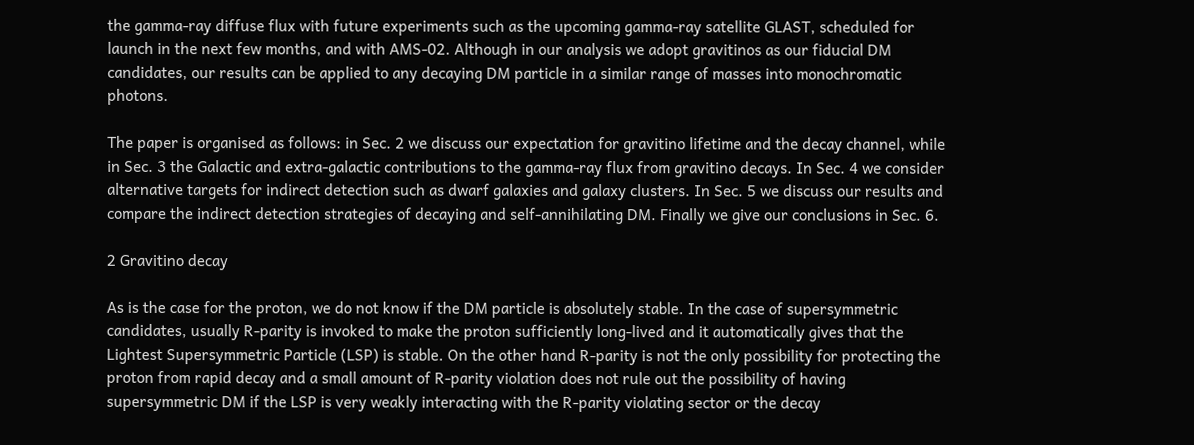the gamma-ray diffuse flux with future experiments such as the upcoming gamma-ray satellite GLAST, scheduled for launch in the next few months, and with AMS-02. Although in our analysis we adopt gravitinos as our fiducial DM candidates, our results can be applied to any decaying DM particle in a similar range of masses into monochromatic photons.

The paper is organised as follows: in Sec. 2 we discuss our expectation for gravitino lifetime and the decay channel, while in Sec. 3 the Galactic and extra-galactic contributions to the gamma-ray flux from gravitino decays. In Sec. 4 we consider alternative targets for indirect detection such as dwarf galaxies and galaxy clusters. In Sec. 5 we discuss our results and compare the indirect detection strategies of decaying and self-annihilating DM. Finally we give our conclusions in Sec. 6.

2 Gravitino decay

As is the case for the proton, we do not know if the DM particle is absolutely stable. In the case of supersymmetric candidates, usually R-parity is invoked to make the proton sufficiently long-lived and it automatically gives that the Lightest Supersymmetric Particle (LSP) is stable. On the other hand R-parity is not the only possibility for protecting the proton from rapid decay and a small amount of R-parity violation does not rule out the possibility of having supersymmetric DM if the LSP is very weakly interacting with the R-parity violating sector or the decay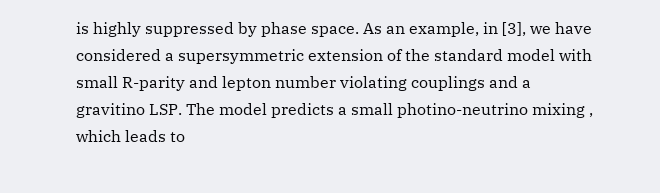is highly suppressed by phase space. As an example, in [3], we have considered a supersymmetric extension of the standard model with small R-parity and lepton number violating couplings and a gravitino LSP. The model predicts a small photino-neutrino mixing , which leads to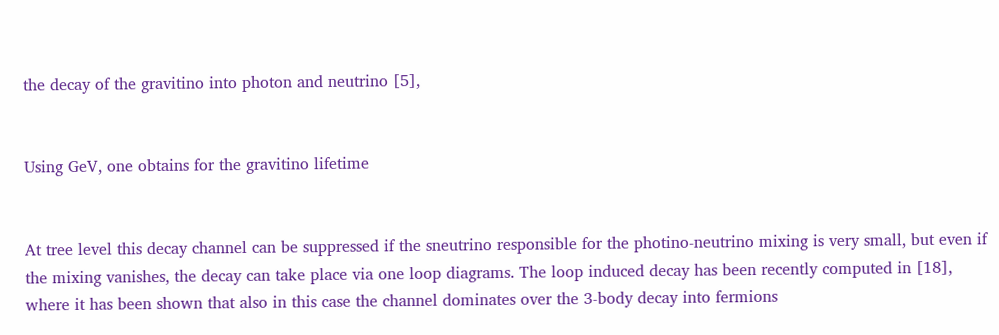the decay of the gravitino into photon and neutrino [5],


Using GeV, one obtains for the gravitino lifetime


At tree level this decay channel can be suppressed if the sneutrino responsible for the photino-neutrino mixing is very small, but even if the mixing vanishes, the decay can take place via one loop diagrams. The loop induced decay has been recently computed in [18], where it has been shown that also in this case the channel dominates over the 3-body decay into fermions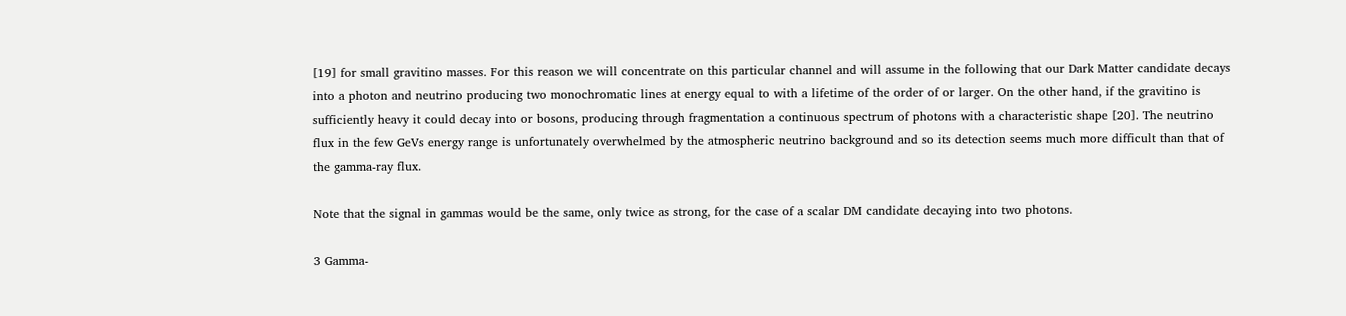[19] for small gravitino masses. For this reason we will concentrate on this particular channel and will assume in the following that our Dark Matter candidate decays into a photon and neutrino producing two monochromatic lines at energy equal to with a lifetime of the order of or larger. On the other hand, if the gravitino is sufficiently heavy it could decay into or bosons, producing through fragmentation a continuous spectrum of photons with a characteristic shape [20]. The neutrino flux in the few GeVs energy range is unfortunately overwhelmed by the atmospheric neutrino background and so its detection seems much more difficult than that of the gamma-ray flux.

Note that the signal in gammas would be the same, only twice as strong, for the case of a scalar DM candidate decaying into two photons.

3 Gamma-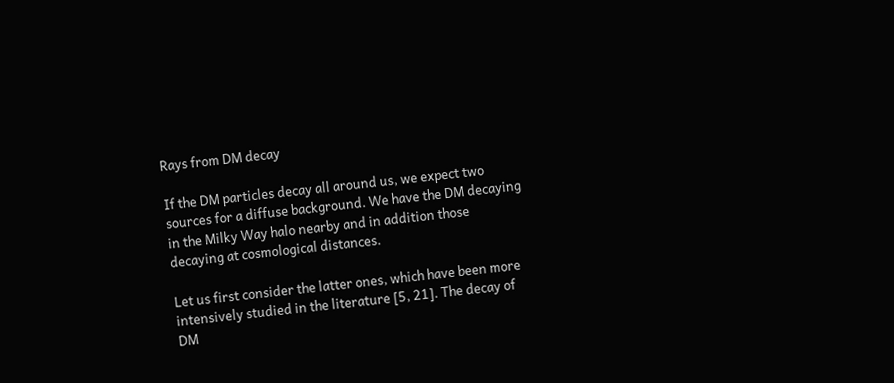Rays from DM decay

If the DM particles decay all around us, we expect two sources for a diffuse background. We have the DM decaying in the Milky Way halo nearby and in addition those decaying at cosmological distances.

Let us first consider the latter ones, which have been more intensively studied in the literature [5, 21]. The decay of DM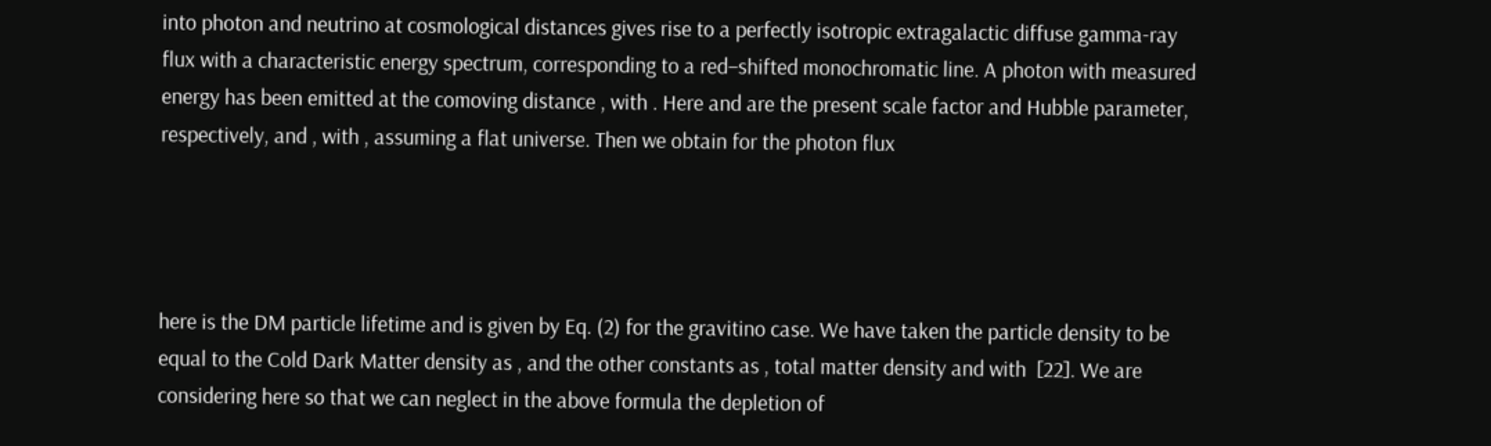into photon and neutrino at cosmological distances gives rise to a perfectly isotropic extragalactic diffuse gamma-ray flux with a characteristic energy spectrum, corresponding to a red–shifted monochromatic line. A photon with measured energy has been emitted at the comoving distance , with . Here and are the present scale factor and Hubble parameter, respectively, and , with , assuming a flat universe. Then we obtain for the photon flux




here is the DM particle lifetime and is given by Eq. (2) for the gravitino case. We have taken the particle density to be equal to the Cold Dark Matter density as , and the other constants as , total matter density and with  [22]. We are considering here so that we can neglect in the above formula the depletion of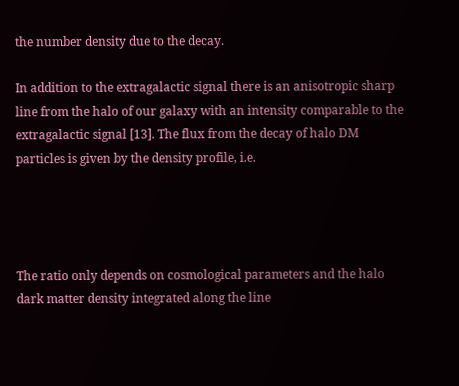the number density due to the decay.

In addition to the extragalactic signal there is an anisotropic sharp line from the halo of our galaxy with an intensity comparable to the extragalactic signal [13]. The flux from the decay of halo DM particles is given by the density profile, i.e.




The ratio only depends on cosmological parameters and the halo dark matter density integrated along the line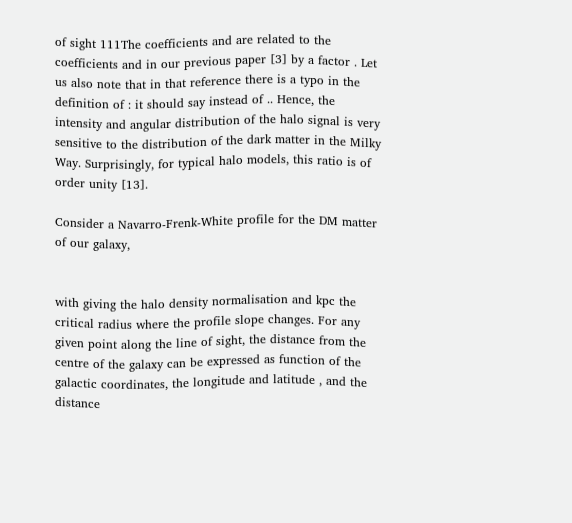of sight 111The coefficients and are related to the coefficients and in our previous paper [3] by a factor . Let us also note that in that reference there is a typo in the definition of : it should say instead of .. Hence, the intensity and angular distribution of the halo signal is very sensitive to the distribution of the dark matter in the Milky Way. Surprisingly, for typical halo models, this ratio is of order unity [13].

Consider a Navarro-Frenk-White profile for the DM matter of our galaxy,


with giving the halo density normalisation and kpc the critical radius where the profile slope changes. For any given point along the line of sight, the distance from the centre of the galaxy can be expressed as function of the galactic coordinates, the longitude and latitude , and the distance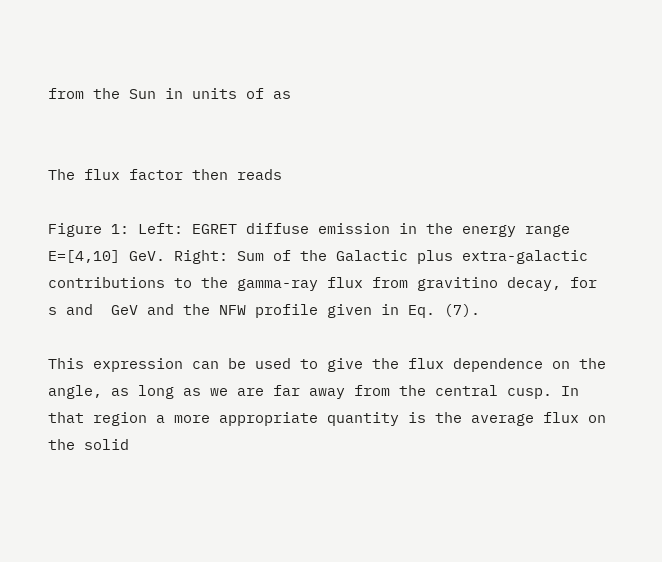from the Sun in units of as


The flux factor then reads

Figure 1: Left: EGRET diffuse emission in the energy range E=[4,10] GeV. Right: Sum of the Galactic plus extra-galactic contributions to the gamma-ray flux from gravitino decay, for  s and  GeV and the NFW profile given in Eq. (7).

This expression can be used to give the flux dependence on the angle, as long as we are far away from the central cusp. In that region a more appropriate quantity is the average flux on the solid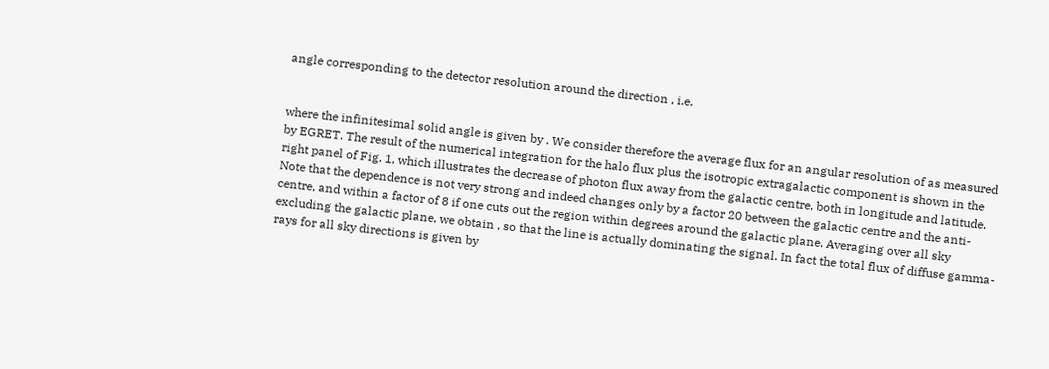angle corresponding to the detector resolution around the direction , i.e.


where the infinitesimal solid angle is given by . We consider therefore the average flux for an angular resolution of as measured by EGRET. The result of the numerical integration for the halo flux plus the isotropic extragalactic component is shown in the right panel of Fig. 1, which illustrates the decrease of photon flux away from the galactic centre, both in longitude and latitude. Note that the dependence is not very strong and indeed changes only by a factor 20 between the galactic centre and the anti-centre, and within a factor of 8 if one cuts out the region within degrees around the galactic plane. Averaging over all sky excluding the galactic plane, we obtain , so that the line is actually dominating the signal. In fact the total flux of diffuse gamma-rays for all sky directions is given by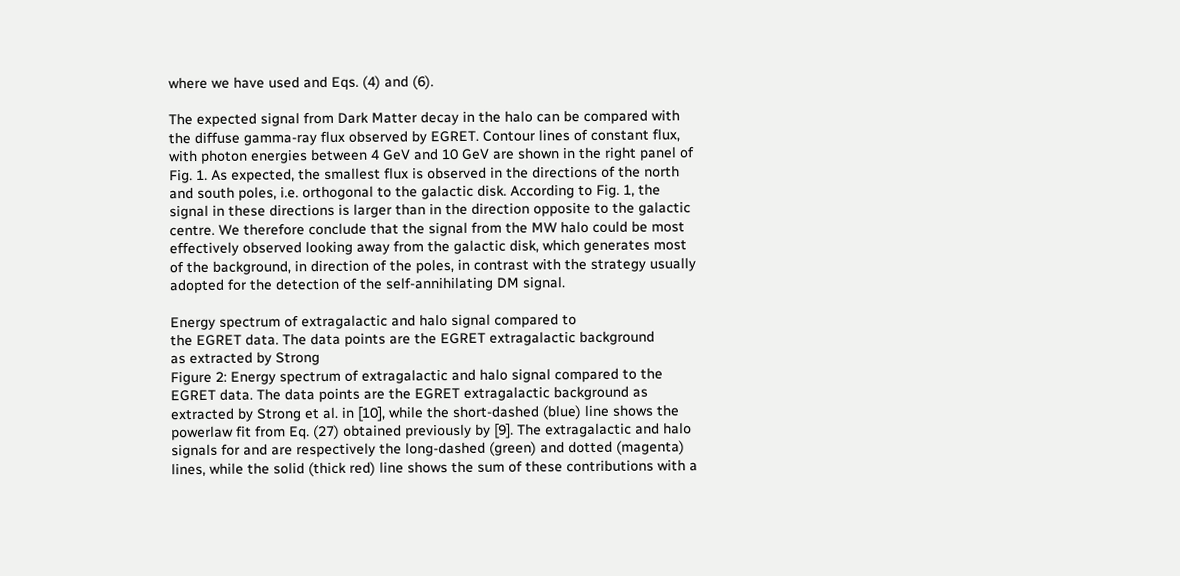where we have used and Eqs. (4) and (6).

The expected signal from Dark Matter decay in the halo can be compared with the diffuse gamma-ray flux observed by EGRET. Contour lines of constant flux, with photon energies between 4 GeV and 10 GeV are shown in the right panel of Fig. 1. As expected, the smallest flux is observed in the directions of the north and south poles, i.e. orthogonal to the galactic disk. According to Fig. 1, the signal in these directions is larger than in the direction opposite to the galactic centre. We therefore conclude that the signal from the MW halo could be most effectively observed looking away from the galactic disk, which generates most of the background, in direction of the poles, in contrast with the strategy usually adopted for the detection of the self-annihilating DM signal.

Energy spectrum of extragalactic and halo signal compared to
the EGRET data. The data points are the EGRET extragalactic background
as extracted by Strong
Figure 2: Energy spectrum of extragalactic and halo signal compared to the EGRET data. The data points are the EGRET extragalactic background as extracted by Strong et al. in [10], while the short-dashed (blue) line shows the powerlaw fit from Eq. (27) obtained previously by [9]. The extragalactic and halo signals for and are respectively the long-dashed (green) and dotted (magenta) lines, while the solid (thick red) line shows the sum of these contributions with a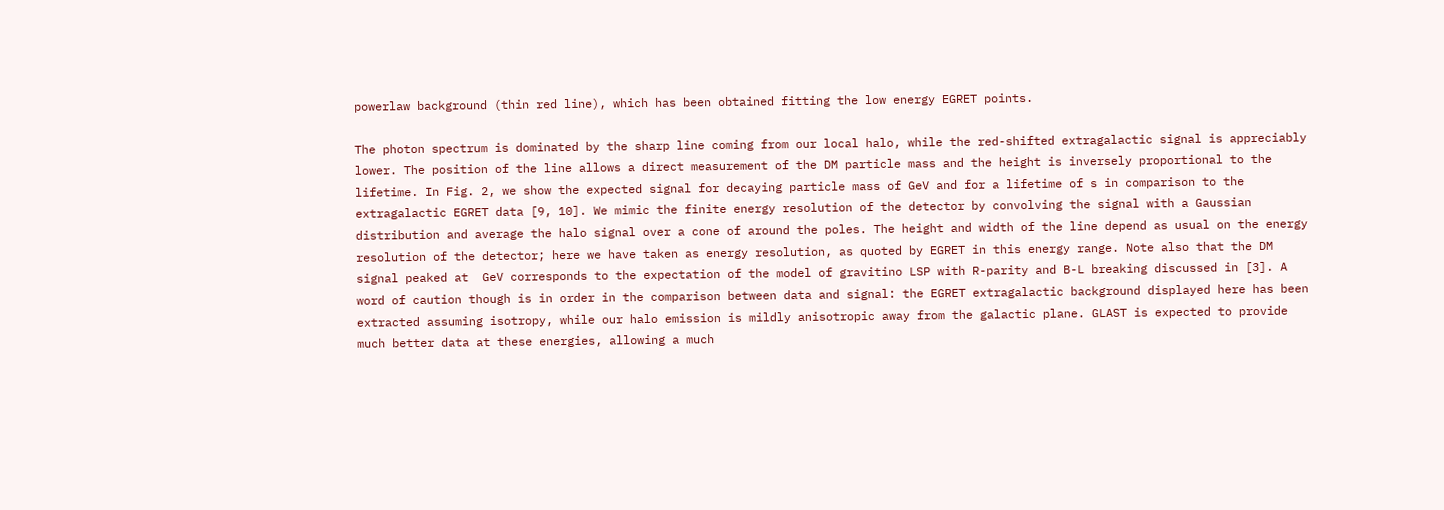powerlaw background (thin red line), which has been obtained fitting the low energy EGRET points.

The photon spectrum is dominated by the sharp line coming from our local halo, while the red-shifted extragalactic signal is appreciably lower. The position of the line allows a direct measurement of the DM particle mass and the height is inversely proportional to the lifetime. In Fig. 2, we show the expected signal for decaying particle mass of GeV and for a lifetime of s in comparison to the extragalactic EGRET data [9, 10]. We mimic the finite energy resolution of the detector by convolving the signal with a Gaussian distribution and average the halo signal over a cone of around the poles. The height and width of the line depend as usual on the energy resolution of the detector; here we have taken as energy resolution, as quoted by EGRET in this energy range. Note also that the DM signal peaked at  GeV corresponds to the expectation of the model of gravitino LSP with R-parity and B-L breaking discussed in [3]. A word of caution though is in order in the comparison between data and signal: the EGRET extragalactic background displayed here has been extracted assuming isotropy, while our halo emission is mildly anisotropic away from the galactic plane. GLAST is expected to provide much better data at these energies, allowing a much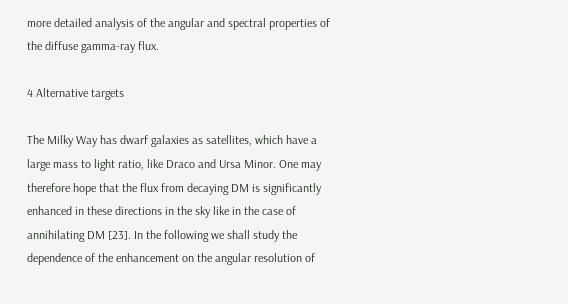more detailed analysis of the angular and spectral properties of the diffuse gamma-ray flux.

4 Alternative targets

The Milky Way has dwarf galaxies as satellites, which have a large mass to light ratio, like Draco and Ursa Minor. One may therefore hope that the flux from decaying DM is significantly enhanced in these directions in the sky like in the case of annihilating DM [23]. In the following we shall study the dependence of the enhancement on the angular resolution of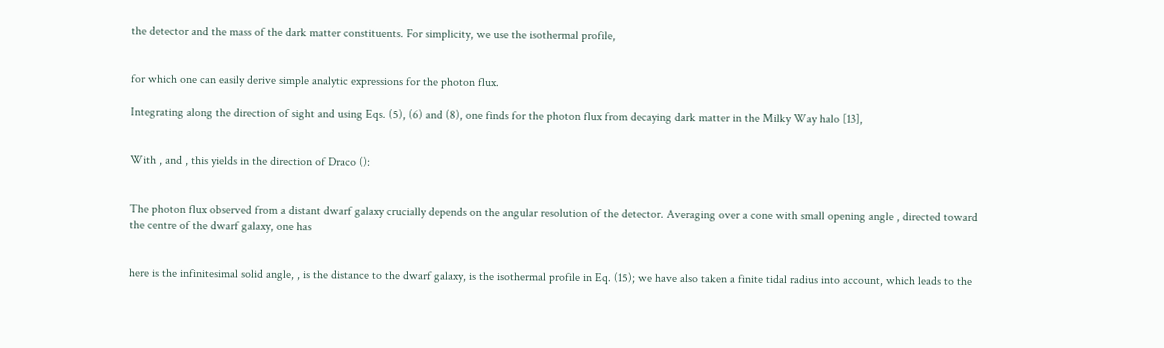the detector and the mass of the dark matter constituents. For simplicity, we use the isothermal profile,


for which one can easily derive simple analytic expressions for the photon flux.

Integrating along the direction of sight and using Eqs. (5), (6) and (8), one finds for the photon flux from decaying dark matter in the Milky Way halo [13],


With , and , this yields in the direction of Draco ():


The photon flux observed from a distant dwarf galaxy crucially depends on the angular resolution of the detector. Averaging over a cone with small opening angle , directed toward the centre of the dwarf galaxy, one has


here is the infinitesimal solid angle, , is the distance to the dwarf galaxy, is the isothermal profile in Eq. (15); we have also taken a finite tidal radius into account, which leads to the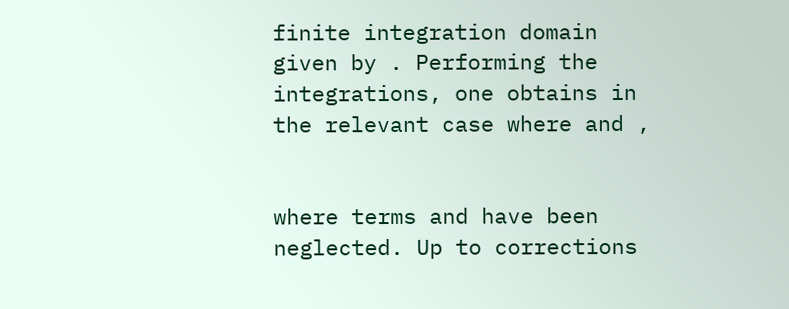finite integration domain given by . Performing the integrations, one obtains in the relevant case where and ,


where terms and have been neglected. Up to corrections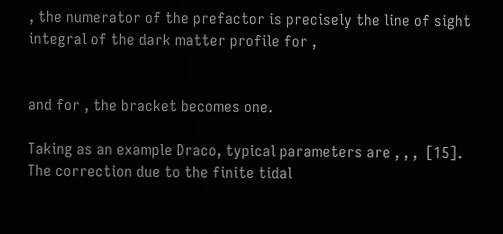, the numerator of the prefactor is precisely the line of sight integral of the dark matter profile for ,


and for , the bracket becomes one.

Taking as an example Draco, typical parameters are , , ,  [15]. The correction due to the finite tidal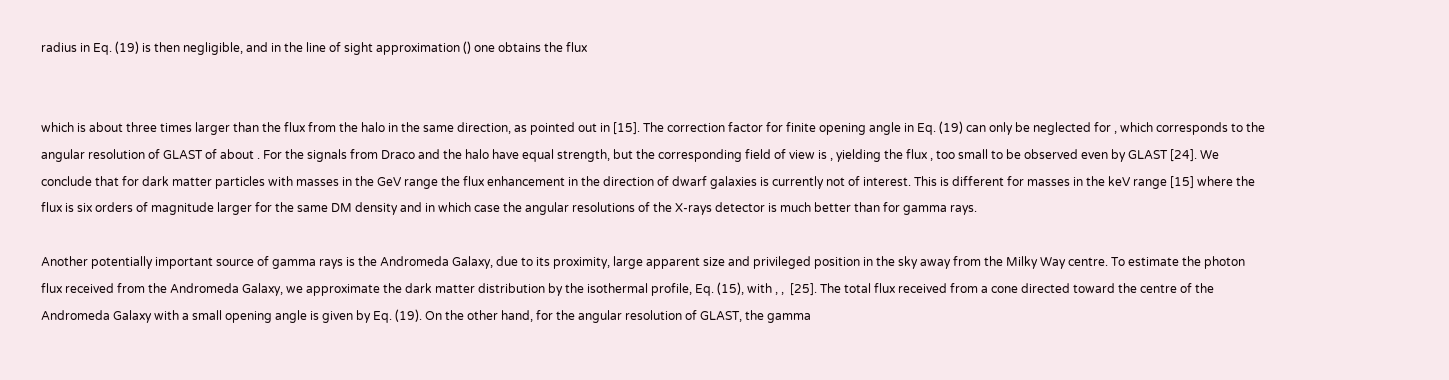radius in Eq. (19) is then negligible, and in the line of sight approximation () one obtains the flux


which is about three times larger than the flux from the halo in the same direction, as pointed out in [15]. The correction factor for finite opening angle in Eq. (19) can only be neglected for , which corresponds to the angular resolution of GLAST of about . For the signals from Draco and the halo have equal strength, but the corresponding field of view is , yielding the flux , too small to be observed even by GLAST [24]. We conclude that for dark matter particles with masses in the GeV range the flux enhancement in the direction of dwarf galaxies is currently not of interest. This is different for masses in the keV range [15] where the flux is six orders of magnitude larger for the same DM density and in which case the angular resolutions of the X-rays detector is much better than for gamma rays.

Another potentially important source of gamma rays is the Andromeda Galaxy, due to its proximity, large apparent size and privileged position in the sky away from the Milky Way centre. To estimate the photon flux received from the Andromeda Galaxy, we approximate the dark matter distribution by the isothermal profile, Eq. (15), with , ,  [25]. The total flux received from a cone directed toward the centre of the Andromeda Galaxy with a small opening angle is given by Eq. (19). On the other hand, for the angular resolution of GLAST, the gamma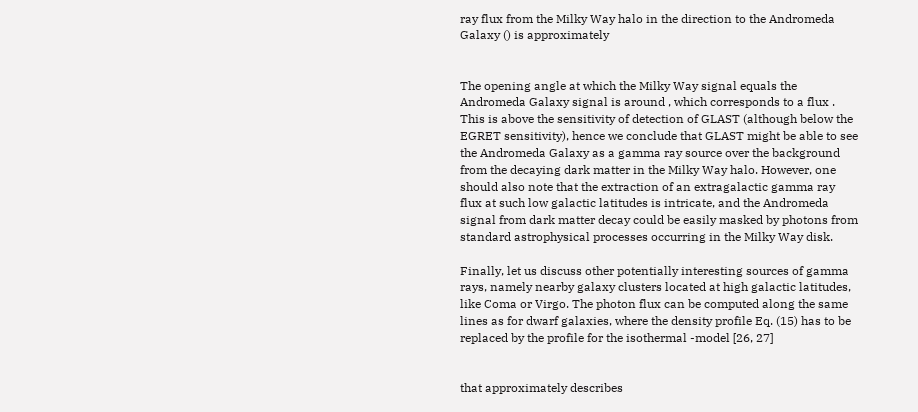ray flux from the Milky Way halo in the direction to the Andromeda Galaxy () is approximately


The opening angle at which the Milky Way signal equals the Andromeda Galaxy signal is around , which corresponds to a flux . This is above the sensitivity of detection of GLAST (although below the EGRET sensitivity), hence we conclude that GLAST might be able to see the Andromeda Galaxy as a gamma ray source over the background from the decaying dark matter in the Milky Way halo. However, one should also note that the extraction of an extragalactic gamma ray flux at such low galactic latitudes is intricate, and the Andromeda signal from dark matter decay could be easily masked by photons from standard astrophysical processes occurring in the Milky Way disk.

Finally, let us discuss other potentially interesting sources of gamma rays, namely nearby galaxy clusters located at high galactic latitudes, like Coma or Virgo. The photon flux can be computed along the same lines as for dwarf galaxies, where the density profile Eq. (15) has to be replaced by the profile for the isothermal -model [26, 27]


that approximately describes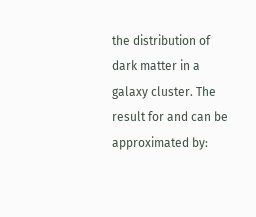the distribution of dark matter in a galaxy cluster. The result for and can be approximated by: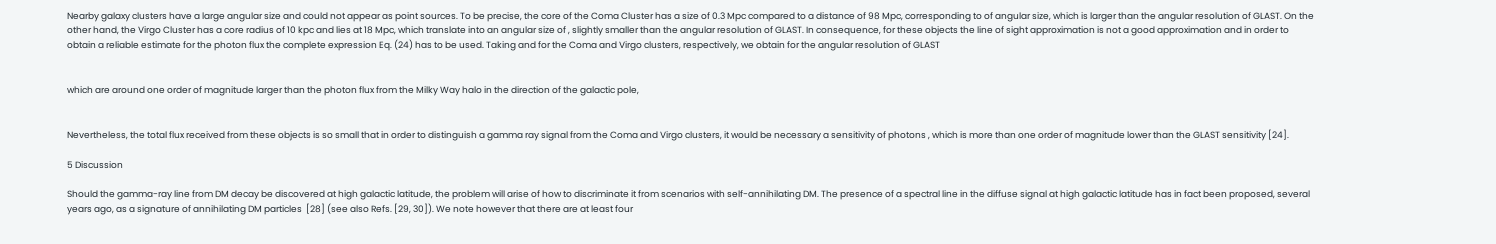Nearby galaxy clusters have a large angular size and could not appear as point sources. To be precise, the core of the Coma Cluster has a size of 0.3 Mpc compared to a distance of 98 Mpc, corresponding to of angular size, which is larger than the angular resolution of GLAST. On the other hand, the Virgo Cluster has a core radius of 10 kpc and lies at 18 Mpc, which translate into an angular size of , slightly smaller than the angular resolution of GLAST. In consequence, for these objects the line of sight approximation is not a good approximation and in order to obtain a reliable estimate for the photon flux the complete expression Eq. (24) has to be used. Taking and for the Coma and Virgo clusters, respectively, we obtain for the angular resolution of GLAST


which are around one order of magnitude larger than the photon flux from the Milky Way halo in the direction of the galactic pole,


Nevertheless, the total flux received from these objects is so small that in order to distinguish a gamma ray signal from the Coma and Virgo clusters, it would be necessary a sensitivity of photons , which is more than one order of magnitude lower than the GLAST sensitivity [24].

5 Discussion

Should the gamma-ray line from DM decay be discovered at high galactic latitude, the problem will arise of how to discriminate it from scenarios with self-annihilating DM. The presence of a spectral line in the diffuse signal at high galactic latitude has in fact been proposed, several years ago, as a signature of annihilating DM particles  [28] (see also Refs. [29, 30]). We note however that there are at least four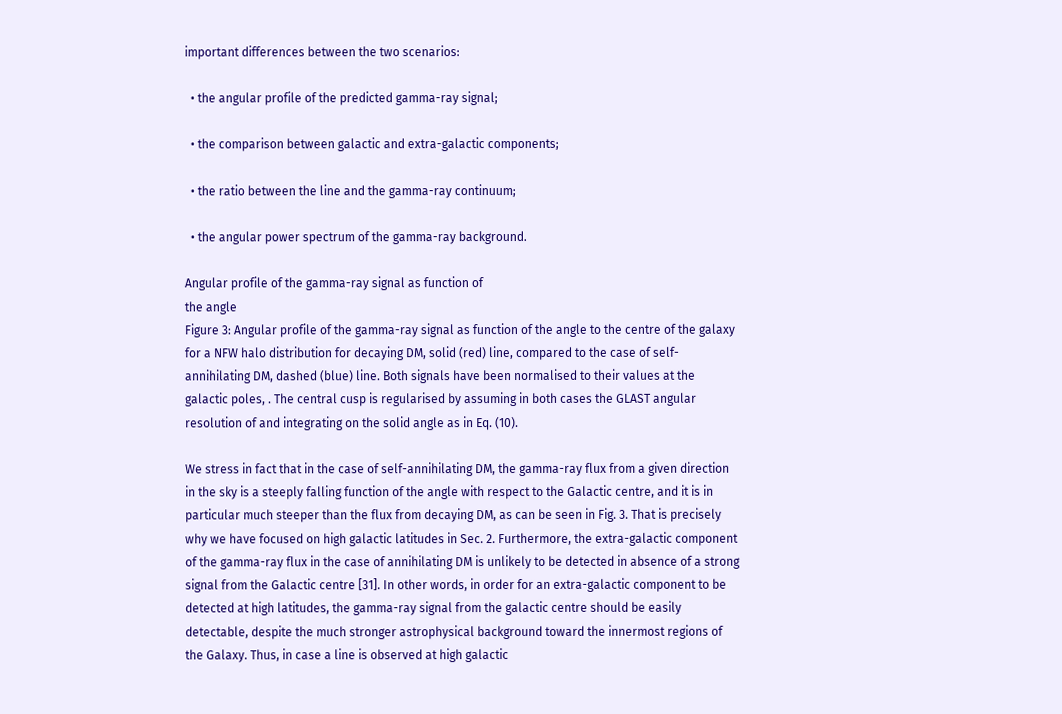important differences between the two scenarios:

  • the angular profile of the predicted gamma-ray signal;

  • the comparison between galactic and extra-galactic components;

  • the ratio between the line and the gamma-ray continuum;

  • the angular power spectrum of the gamma-ray background.

Angular profile of the gamma-ray signal as function of
the angle
Figure 3: Angular profile of the gamma-ray signal as function of the angle to the centre of the galaxy for a NFW halo distribution for decaying DM, solid (red) line, compared to the case of self-annihilating DM, dashed (blue) line. Both signals have been normalised to their values at the galactic poles, . The central cusp is regularised by assuming in both cases the GLAST angular resolution of and integrating on the solid angle as in Eq. (10).

We stress in fact that in the case of self-annihilating DM, the gamma-ray flux from a given direction in the sky is a steeply falling function of the angle with respect to the Galactic centre, and it is in particular much steeper than the flux from decaying DM, as can be seen in Fig. 3. That is precisely why we have focused on high galactic latitudes in Sec. 2. Furthermore, the extra-galactic component of the gamma-ray flux in the case of annihilating DM is unlikely to be detected in absence of a strong signal from the Galactic centre [31]. In other words, in order for an extra-galactic component to be detected at high latitudes, the gamma-ray signal from the galactic centre should be easily detectable, despite the much stronger astrophysical background toward the innermost regions of the Galaxy. Thus, in case a line is observed at high galactic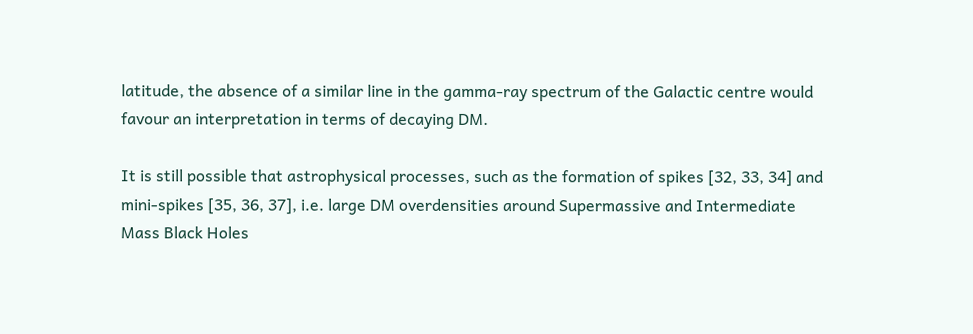latitude, the absence of a similar line in the gamma-ray spectrum of the Galactic centre would favour an interpretation in terms of decaying DM.

It is still possible that astrophysical processes, such as the formation of spikes [32, 33, 34] and mini-spikes [35, 36, 37], i.e. large DM overdensities around Supermassive and Intermediate Mass Black Holes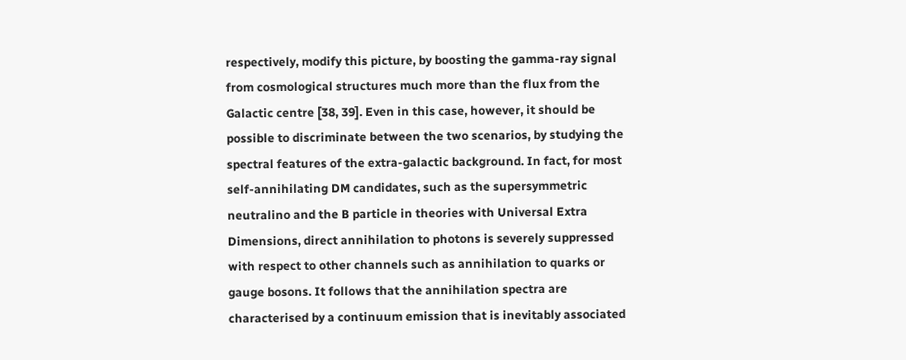respectively, modify this picture, by boosting the gamma-ray signal from cosmological structures much more than the flux from the Galactic centre [38, 39]. Even in this case, however, it should be possible to discriminate between the two scenarios, by studying the spectral features of the extra-galactic background. In fact, for most self-annihilating DM candidates, such as the supersymmetric neutralino and the B particle in theories with Universal Extra Dimensions, direct annihilation to photons is severely suppressed with respect to other channels such as annihilation to quarks or gauge bosons. It follows that the annihilation spectra are characterised by a continuum emission that is inevitably associated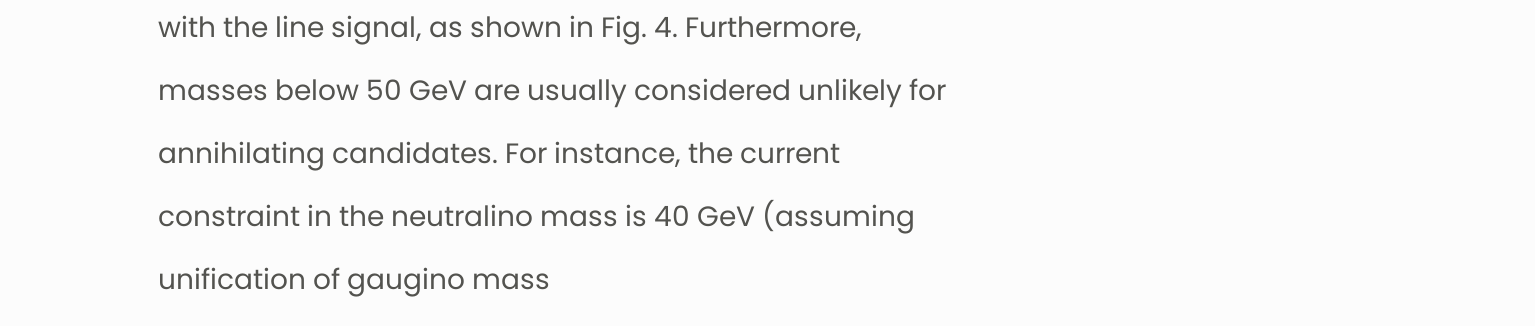with the line signal, as shown in Fig. 4. Furthermore, masses below 50 GeV are usually considered unlikely for annihilating candidates. For instance, the current constraint in the neutralino mass is 40 GeV (assuming unification of gaugino mass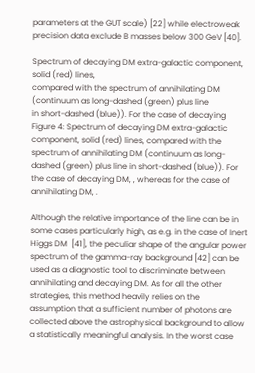parameters at the GUT scale) [22] while electroweak precision data exclude B masses below 300 GeV [40].

Spectrum of decaying DM extra-galactic component,
solid (red) lines,
compared with the spectrum of annihilating DM
(continuum as long-dashed (green) plus line
in short-dashed (blue)). For the case of decaying
Figure 4: Spectrum of decaying DM extra-galactic component, solid (red) lines, compared with the spectrum of annihilating DM (continuum as long-dashed (green) plus line in short-dashed (blue)). For the case of decaying DM, , whereas for the case of annihilating DM, .

Although the relative importance of the line can be in some cases particularly high, as e.g. in the case of Inert Higgs DM  [41], the peculiar shape of the angular power spectrum of the gamma-ray background [42] can be used as a diagnostic tool to discriminate between annihilating and decaying DM. As for all the other strategies, this method heavily relies on the assumption that a sufficient number of photons are collected above the astrophysical background to allow a statistically meaningful analysis. In the worst case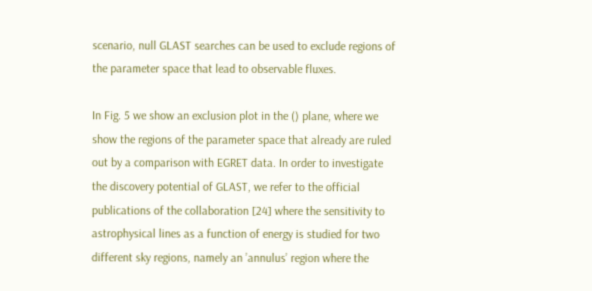scenario, null GLAST searches can be used to exclude regions of the parameter space that lead to observable fluxes.

In Fig. 5 we show an exclusion plot in the () plane, where we show the regions of the parameter space that already are ruled out by a comparison with EGRET data. In order to investigate the discovery potential of GLAST, we refer to the official publications of the collaboration [24] where the sensitivity to astrophysical lines as a function of energy is studied for two different sky regions, namely an ’annulus’ region where the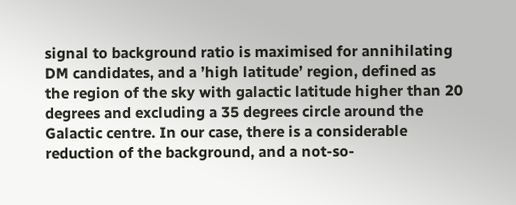signal to background ratio is maximised for annihilating DM candidates, and a ’high latitude’ region, defined as the region of the sky with galactic latitude higher than 20 degrees and excluding a 35 degrees circle around the Galactic centre. In our case, there is a considerable reduction of the background, and a not-so-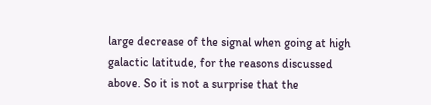large decrease of the signal when going at high galactic latitude, for the reasons discussed above. So it is not a surprise that the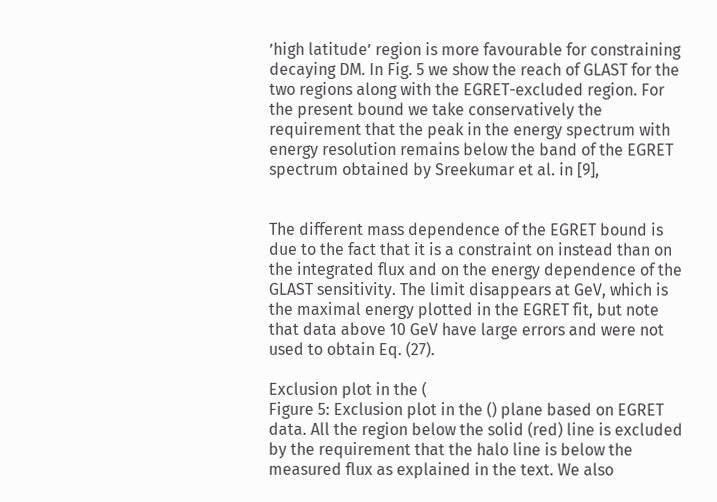’high latitude’ region is more favourable for constraining decaying DM. In Fig. 5 we show the reach of GLAST for the two regions along with the EGRET-excluded region. For the present bound we take conservatively the requirement that the peak in the energy spectrum with energy resolution remains below the band of the EGRET spectrum obtained by Sreekumar et al. in [9],


The different mass dependence of the EGRET bound is due to the fact that it is a constraint on instead than on the integrated flux and on the energy dependence of the GLAST sensitivity. The limit disappears at GeV, which is the maximal energy plotted in the EGRET fit, but note that data above 10 GeV have large errors and were not used to obtain Eq. (27).

Exclusion plot in the (
Figure 5: Exclusion plot in the () plane based on EGRET data. All the region below the solid (red) line is excluded by the requirement that the halo line is below the measured flux as explained in the text. We also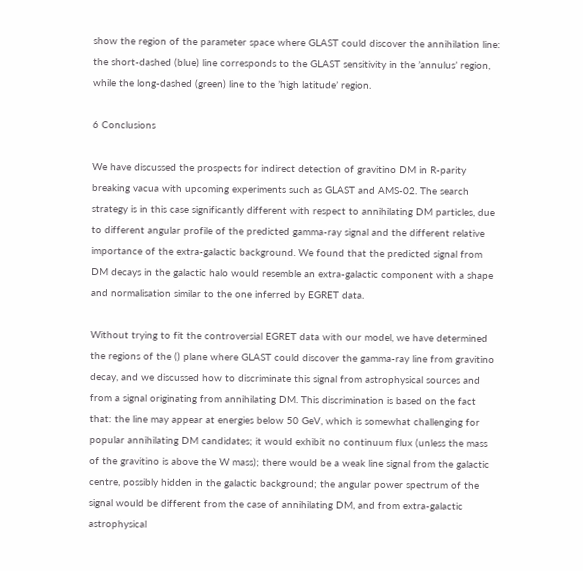show the region of the parameter space where GLAST could discover the annihilation line: the short-dashed (blue) line corresponds to the GLAST sensitivity in the ’annulus’ region, while the long-dashed (green) line to the ’high latitude’ region.

6 Conclusions

We have discussed the prospects for indirect detection of gravitino DM in R-parity breaking vacua with upcoming experiments such as GLAST and AMS-02. The search strategy is in this case significantly different with respect to annihilating DM particles, due to different angular profile of the predicted gamma-ray signal and the different relative importance of the extra-galactic background. We found that the predicted signal from DM decays in the galactic halo would resemble an extra-galactic component with a shape and normalisation similar to the one inferred by EGRET data.

Without trying to fit the controversial EGRET data with our model, we have determined the regions of the () plane where GLAST could discover the gamma-ray line from gravitino decay, and we discussed how to discriminate this signal from astrophysical sources and from a signal originating from annihilating DM. This discrimination is based on the fact that: the line may appear at energies below 50 GeV, which is somewhat challenging for popular annihilating DM candidates; it would exhibit no continuum flux (unless the mass of the gravitino is above the W mass); there would be a weak line signal from the galactic centre, possibly hidden in the galactic background; the angular power spectrum of the signal would be different from the case of annihilating DM, and from extra-galactic astrophysical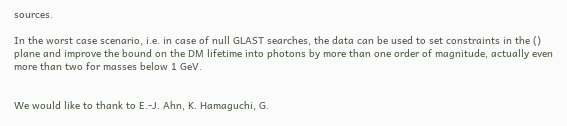sources.

In the worst case scenario, i.e. in case of null GLAST searches, the data can be used to set constraints in the () plane and improve the bound on the DM lifetime into photons by more than one order of magnitude, actually even more than two for masses below 1 GeV.


We would like to thank to E.-J. Ahn, K. Hamaguchi, G.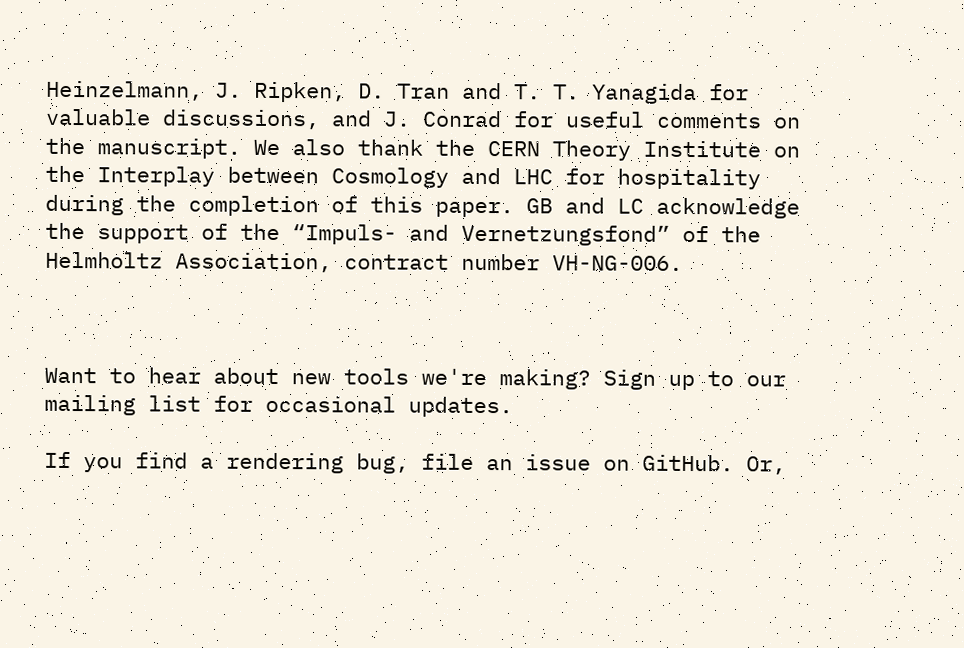Heinzelmann, J. Ripken, D. Tran and T. T. Yanagida for valuable discussions, and J. Conrad for useful comments on the manuscript. We also thank the CERN Theory Institute on the Interplay between Cosmology and LHC for hospitality during the completion of this paper. GB and LC acknowledge the support of the “Impuls- and Vernetzungsfond” of the Helmholtz Association, contract number VH-NG-006.



Want to hear about new tools we're making? Sign up to our mailing list for occasional updates.

If you find a rendering bug, file an issue on GitHub. Or,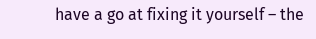have a go at fixing it yourself – the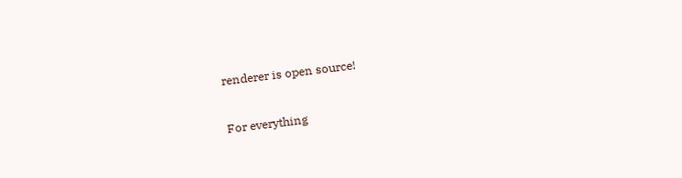renderer is open source!

For everything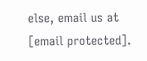else, email us at [email protected].